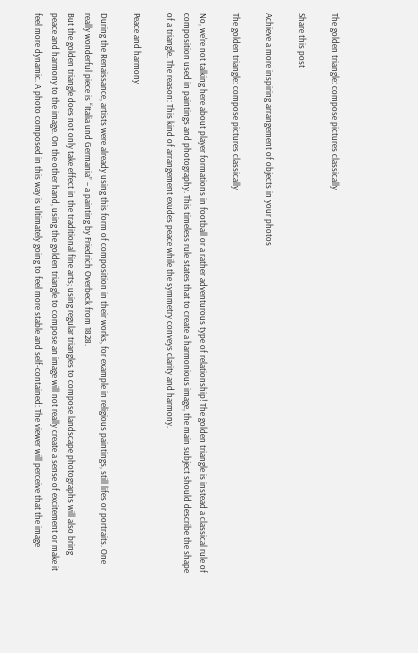The golden triangle: compose pictures classically

Share this post

Achieve a more inspiring arrangement of objects in your photos

The golden triangle: compose pictures classically

No, we're not talking here about player formations in football or a rather adventurous type of relationship! The golden triangle is instead a classical rule of composition used in paintings and photography. This timeless rule states that to create a harmonious image, the main subject should describe the shape of a triangle. The reason: This kind of arrangement exudes peace while the symmetry conveys clarity and harmony.

Peace and harmony

During the Renaissance, artists were already using this form of composition in their works, for example in religious paintings, still lifes or portraits. One really wonderful piece is “Italia und Germania” – a painting by Friedrich Overbeck from 1828.
But the golden triangle does not only take effect in the traditional fine arts; using regular triangles to compose landscape photographs will also bring peace and harmony to the image. On the other hand, using the golden triangle to compose an image will not really create a sense of excitement or make it feel more dynamic. A photo composed in this way is ultimately going to feel more stable and self-contained: The viewer will perceive that the image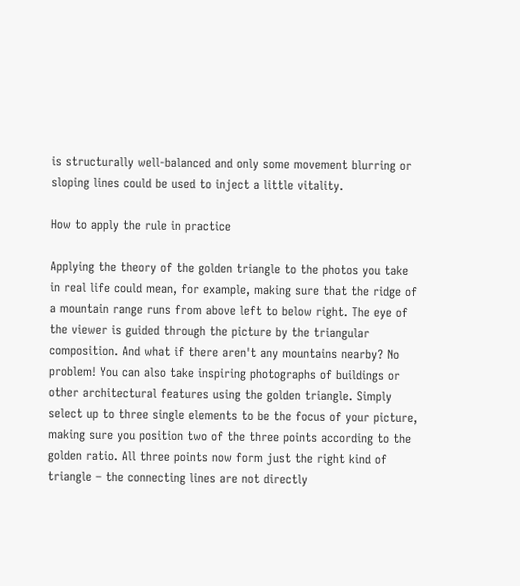is structurally well-balanced and only some movement blurring or sloping lines could be used to inject a little vitality.

How to apply the rule in practice

Applying the theory of the golden triangle to the photos you take in real life could mean, for example, making sure that the ridge of a mountain range runs from above left to below right. The eye of the viewer is guided through the picture by the triangular composition. And what if there aren't any mountains nearby? No problem! You can also take inspiring photographs of buildings or other architectural features using the golden triangle. Simply select up to three single elements to be the focus of your picture, making sure you position two of the three points according to the golden ratio. All three points now form just the right kind of triangle – the connecting lines are not directly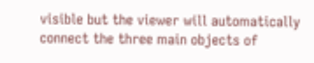visible but the viewer will automatically connect the three main objects of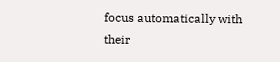focus automatically with their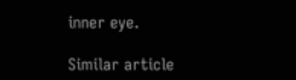inner eye.

Similar article